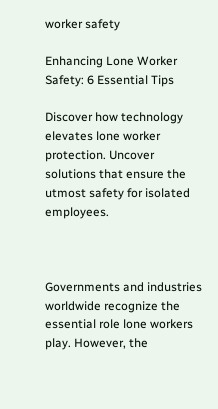worker safety

Enhancing Lone Worker Safety: 6 Essential Tips

Discover how technology elevates lone worker protection. Uncover solutions that ensure the utmost safety for isolated employees.



Governments and industries worldwide recognize the essential role lone workers play. However, the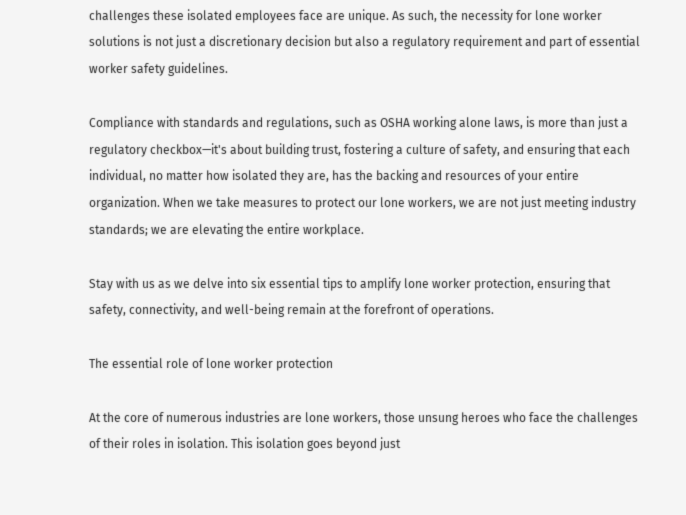challenges these isolated employees face are unique. As such, the necessity for lone worker solutions is not just a discretionary decision but also a regulatory requirement and part of essential worker safety guidelines.

Compliance with standards and regulations, such as OSHA working alone laws, is more than just a regulatory checkbox—it's about building trust, fostering a culture of safety, and ensuring that each individual, no matter how isolated they are, has the backing and resources of your entire organization. When we take measures to protect our lone workers, we are not just meeting industry standards; we are elevating the entire workplace.

Stay with us as we delve into six essential tips to amplify lone worker protection, ensuring that safety, connectivity, and well-being remain at the forefront of operations.

The essential role of lone worker protection

At the core of numerous industries are lone workers, those unsung heroes who face the challenges of their roles in isolation. This isolation goes beyond just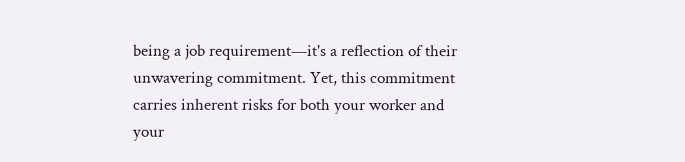being a job requirement—it's a reflection of their unwavering commitment. Yet, this commitment carries inherent risks for both your worker and your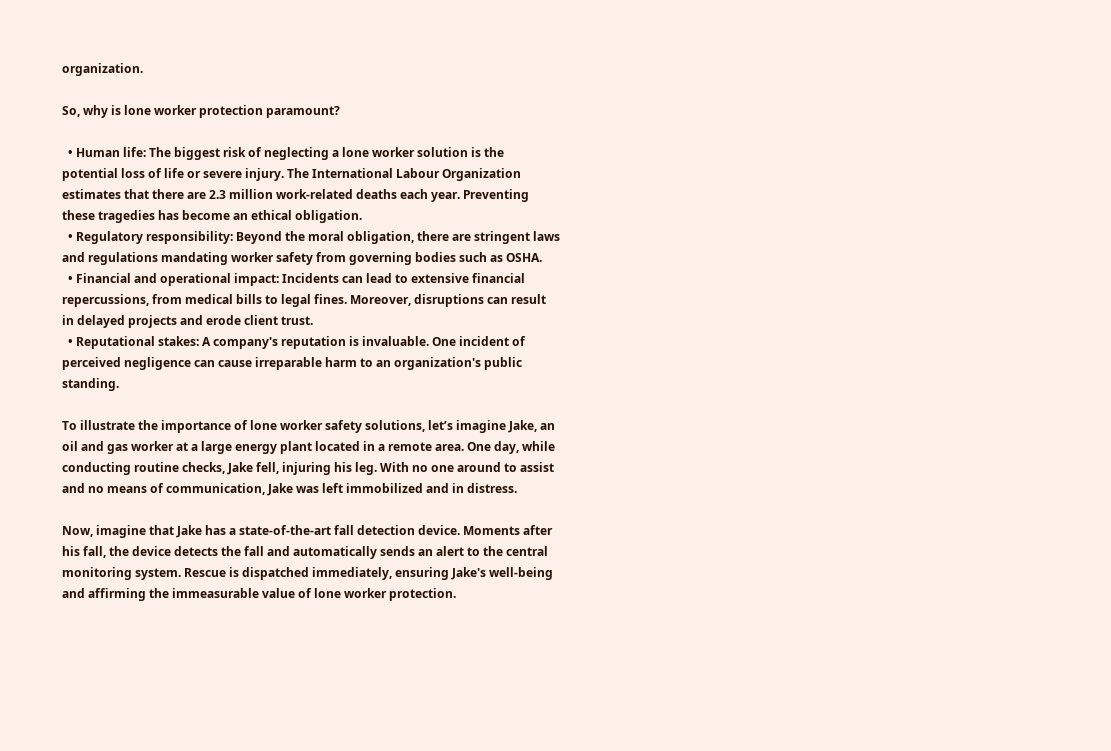organization.

So, why is lone worker protection paramount?

  • Human life: The biggest risk of neglecting a lone worker solution is the potential loss of life or severe injury. The International Labour Organization estimates that there are 2.3 million work-related deaths each year. Preventing these tragedies has become an ethical obligation.
  • Regulatory responsibility: Beyond the moral obligation, there are stringent laws and regulations mandating worker safety from governing bodies such as OSHA.
  • Financial and operational impact: Incidents can lead to extensive financial repercussions, from medical bills to legal fines. Moreover, disruptions can result in delayed projects and erode client trust.
  • Reputational stakes: A company's reputation is invaluable. One incident of perceived negligence can cause irreparable harm to an organization's public standing.

To illustrate the importance of lone worker safety solutions, let’s imagine Jake, an oil and gas worker at a large energy plant located in a remote area. One day, while conducting routine checks, Jake fell, injuring his leg. With no one around to assist and no means of communication, Jake was left immobilized and in distress.

Now, imagine that Jake has a state-of-the-art fall detection device. Moments after his fall, the device detects the fall and automatically sends an alert to the central monitoring system. Rescue is dispatched immediately, ensuring Jake's well-being and affirming the immeasurable value of lone worker protection.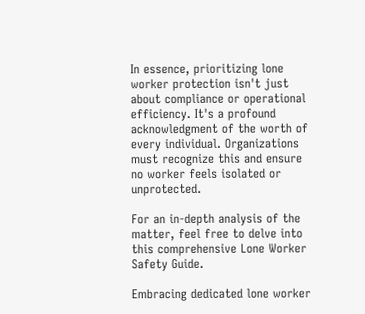In essence, prioritizing lone worker protection isn't just about compliance or operational efficiency. It's a profound acknowledgment of the worth of every individual. Organizations must recognize this and ensure no worker feels isolated or unprotected.

For an in-depth analysis of the matter, feel free to delve into this comprehensive Lone Worker Safety Guide.

Embracing dedicated lone worker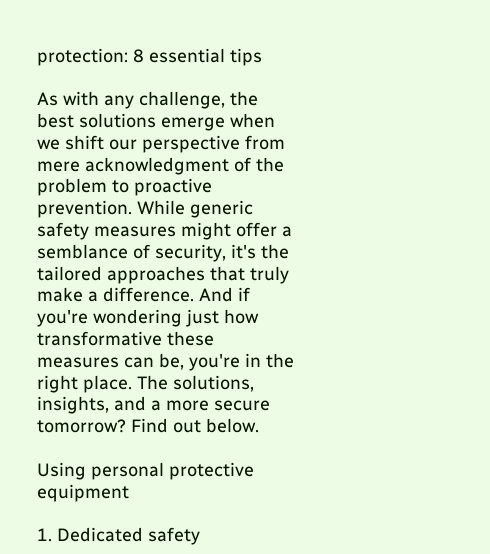protection: 8 essential tips

As with any challenge, the best solutions emerge when we shift our perspective from mere acknowledgment of the problem to proactive prevention. While generic safety measures might offer a semblance of security, it's the tailored approaches that truly make a difference. And if you're wondering just how transformative these measures can be, you're in the right place. The solutions, insights, and a more secure tomorrow? Find out below.

Using personal protective equipment

1. Dedicated safety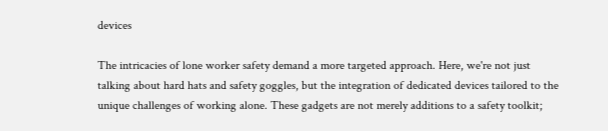devices

The intricacies of lone worker safety demand a more targeted approach. Here, we're not just talking about hard hats and safety goggles, but the integration of dedicated devices tailored to the unique challenges of working alone. These gadgets are not merely additions to a safety toolkit;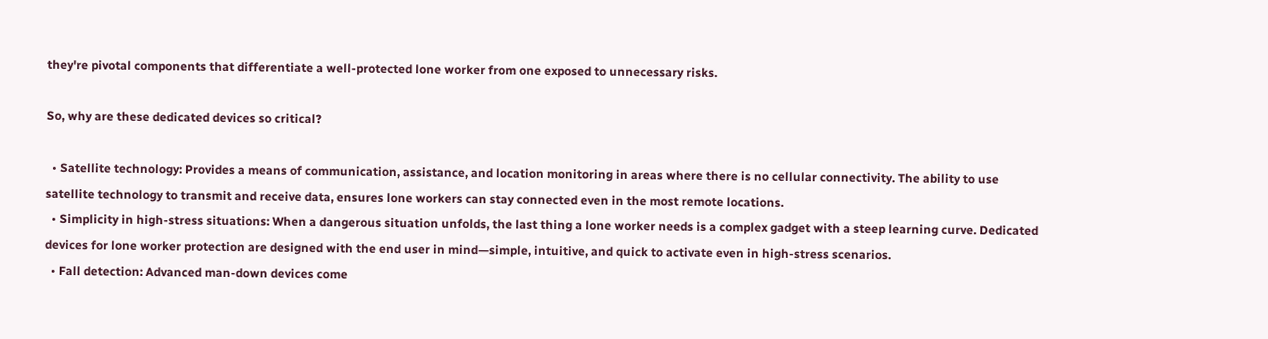they're pivotal components that differentiate a well-protected lone worker from one exposed to unnecessary risks.

So, why are these dedicated devices so critical?

  • Satellite technology: Provides a means of communication, assistance, and location monitoring in areas where there is no cellular connectivity. The ability to use satellite technology to transmit and receive data, ensures lone workers can stay connected even in the most remote locations.
  • Simplicity in high-stress situations: When a dangerous situation unfolds, the last thing a lone worker needs is a complex gadget with a steep learning curve. Dedicated devices for lone worker protection are designed with the end user in mind—simple, intuitive, and quick to activate even in high-stress scenarios.
  • Fall detection: Advanced man-down devices come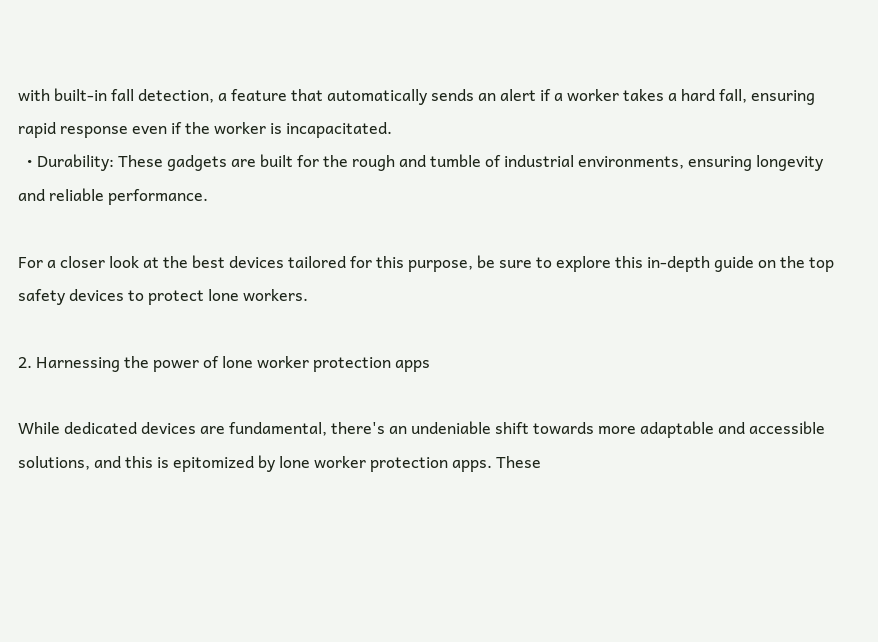with built-in fall detection, a feature that automatically sends an alert if a worker takes a hard fall, ensuring rapid response even if the worker is incapacitated.
  • Durability: These gadgets are built for the rough and tumble of industrial environments, ensuring longevity and reliable performance.

For a closer look at the best devices tailored for this purpose, be sure to explore this in-depth guide on the top safety devices to protect lone workers.

2. Harnessing the power of lone worker protection apps

While dedicated devices are fundamental, there's an undeniable shift towards more adaptable and accessible solutions, and this is epitomized by lone worker protection apps. These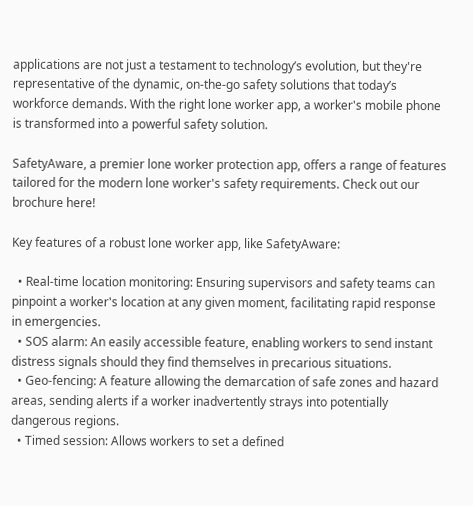applications are not just a testament to technology’s evolution, but they're representative of the dynamic, on-the-go safety solutions that today’s workforce demands. With the right lone worker app, a worker's mobile phone is transformed into a powerful safety solution.

SafetyAware, a premier lone worker protection app, offers a range of features tailored for the modern lone worker's safety requirements. Check out our brochure here!

Key features of a robust lone worker app, like SafetyAware:

  • Real-time location monitoring: Ensuring supervisors and safety teams can pinpoint a worker's location at any given moment, facilitating rapid response in emergencies.
  • SOS alarm: An easily accessible feature, enabling workers to send instant distress signals should they find themselves in precarious situations.
  • Geo-fencing: A feature allowing the demarcation of safe zones and hazard areas, sending alerts if a worker inadvertently strays into potentially dangerous regions.
  • Timed session: Allows workers to set a defined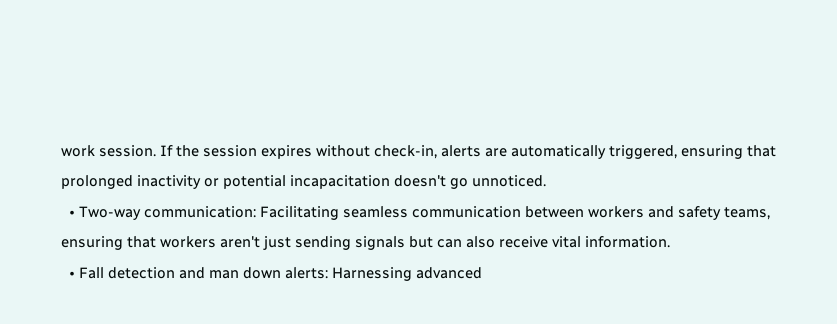work session. If the session expires without check-in, alerts are automatically triggered, ensuring that prolonged inactivity or potential incapacitation doesn't go unnoticed.
  • Two-way communication: Facilitating seamless communication between workers and safety teams, ensuring that workers aren't just sending signals but can also receive vital information.
  • Fall detection and man down alerts: Harnessing advanced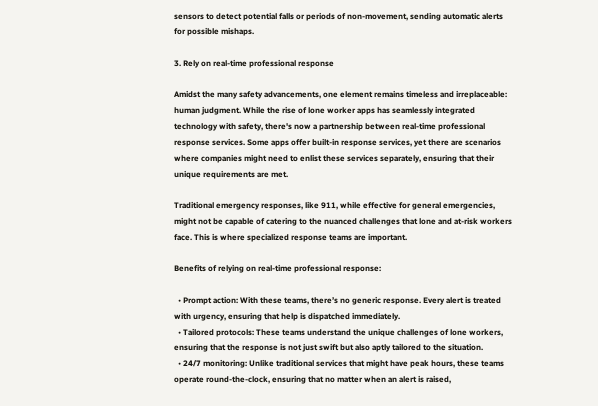sensors to detect potential falls or periods of non-movement, sending automatic alerts for possible mishaps.

3. Rely on real-time professional response

Amidst the many safety advancements, one element remains timeless and irreplaceable: human judgment. While the rise of lone worker apps has seamlessly integrated technology with safety, there's now a partnership between real-time professional response services. Some apps offer built-in response services, yet there are scenarios where companies might need to enlist these services separately, ensuring that their unique requirements are met.

Traditional emergency responses, like 911, while effective for general emergencies, might not be capable of catering to the nuanced challenges that lone and at-risk workers face. This is where specialized response teams are important.

Benefits of relying on real-time professional response:

  • Prompt action: With these teams, there’s no generic response. Every alert is treated with urgency, ensuring that help is dispatched immediately.
  • Tailored protocols: These teams understand the unique challenges of lone workers, ensuring that the response is not just swift but also aptly tailored to the situation.
  • 24/7 monitoring: Unlike traditional services that might have peak hours, these teams operate round-the-clock, ensuring that no matter when an alert is raised,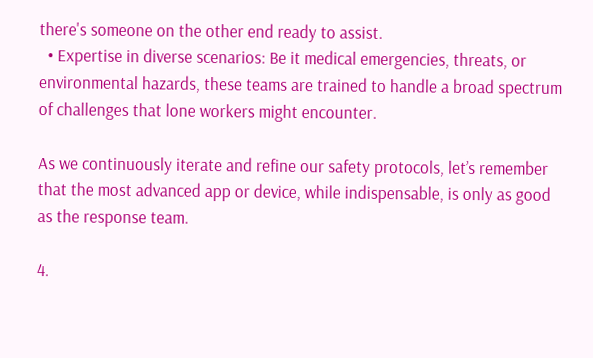there's someone on the other end ready to assist.
  • Expertise in diverse scenarios: Be it medical emergencies, threats, or environmental hazards, these teams are trained to handle a broad spectrum of challenges that lone workers might encounter.

As we continuously iterate and refine our safety protocols, let’s remember that the most advanced app or device, while indispensable, is only as good as the response team.

4.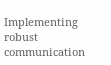Implementing robust communication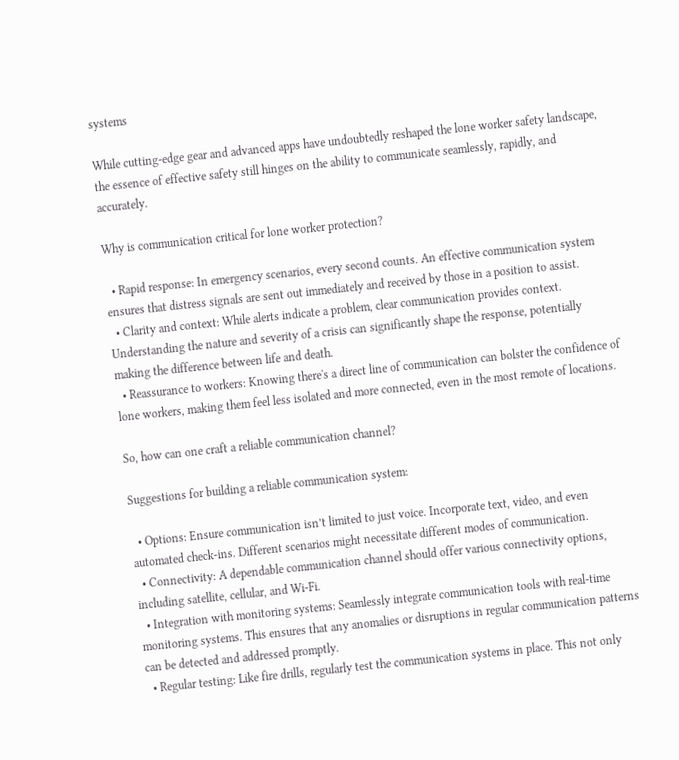systems

While cutting-edge gear and advanced apps have undoubtedly reshaped the lone worker safety landscape, the essence of effective safety still hinges on the ability to communicate seamlessly, rapidly, and accurately.

Why is communication critical for lone worker protection?

  • Rapid response: In emergency scenarios, every second counts. An effective communication system ensures that distress signals are sent out immediately and received by those in a position to assist.
  • Clarity and context: While alerts indicate a problem, clear communication provides context. Understanding the nature and severity of a crisis can significantly shape the response, potentially making the difference between life and death.
  • Reassurance to workers: Knowing there's a direct line of communication can bolster the confidence of lone workers, making them feel less isolated and more connected, even in the most remote of locations.

So, how can one craft a reliable communication channel?

Suggestions for building a reliable communication system:

  • Options: Ensure communication isn’t limited to just voice. Incorporate text, video, and even automated check-ins. Different scenarios might necessitate different modes of communication.
  • Connectivity: A dependable communication channel should offer various connectivity options, including satellite, cellular, and Wi-Fi.
  • Integration with monitoring systems: Seamlessly integrate communication tools with real-time monitoring systems. This ensures that any anomalies or disruptions in regular communication patterns can be detected and addressed promptly.
  • Regular testing: Like fire drills, regularly test the communication systems in place. This not only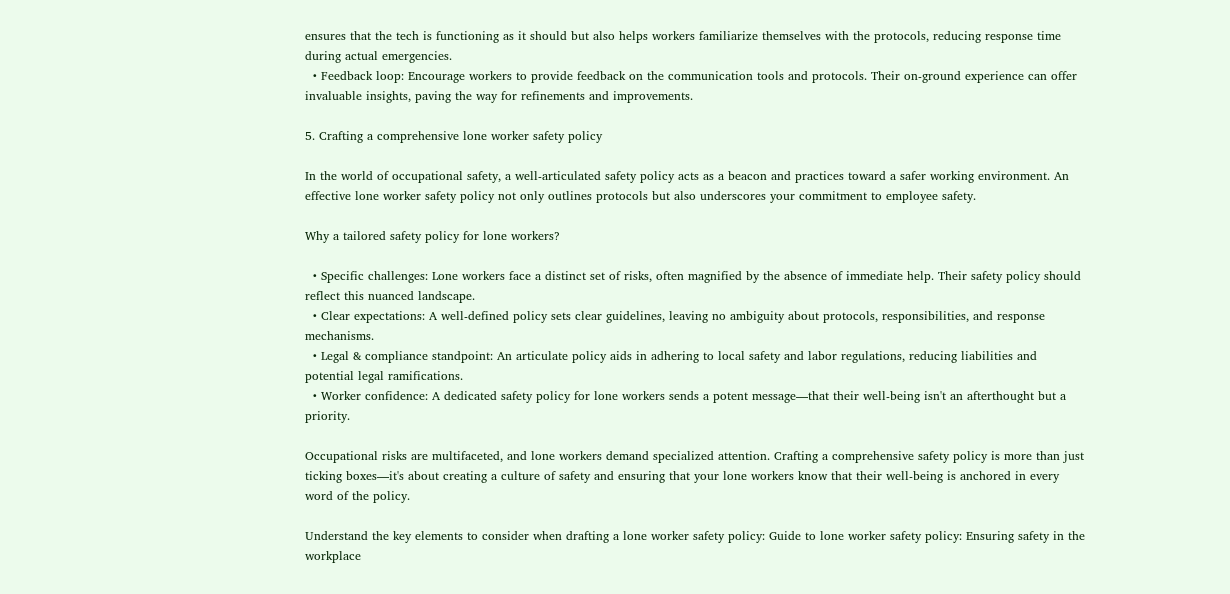ensures that the tech is functioning as it should but also helps workers familiarize themselves with the protocols, reducing response time during actual emergencies.
  • Feedback loop: Encourage workers to provide feedback on the communication tools and protocols. Their on-ground experience can offer invaluable insights, paving the way for refinements and improvements.

5. Crafting a comprehensive lone worker safety policy

In the world of occupational safety, a well-articulated safety policy acts as a beacon and practices toward a safer working environment. An effective lone worker safety policy not only outlines protocols but also underscores your commitment to employee safety.

Why a tailored safety policy for lone workers?

  • Specific challenges: Lone workers face a distinct set of risks, often magnified by the absence of immediate help. Their safety policy should reflect this nuanced landscape.
  • Clear expectations: A well-defined policy sets clear guidelines, leaving no ambiguity about protocols, responsibilities, and response mechanisms.
  • Legal & compliance standpoint: An articulate policy aids in adhering to local safety and labor regulations, reducing liabilities and potential legal ramifications.
  • Worker confidence: A dedicated safety policy for lone workers sends a potent message—that their well-being isn't an afterthought but a priority.

Occupational risks are multifaceted, and lone workers demand specialized attention. Crafting a comprehensive safety policy is more than just ticking boxes—it's about creating a culture of safety and ensuring that your lone workers know that their well-being is anchored in every word of the policy.

Understand the key elements to consider when drafting a lone worker safety policy: Guide to lone worker safety policy: Ensuring safety in the workplace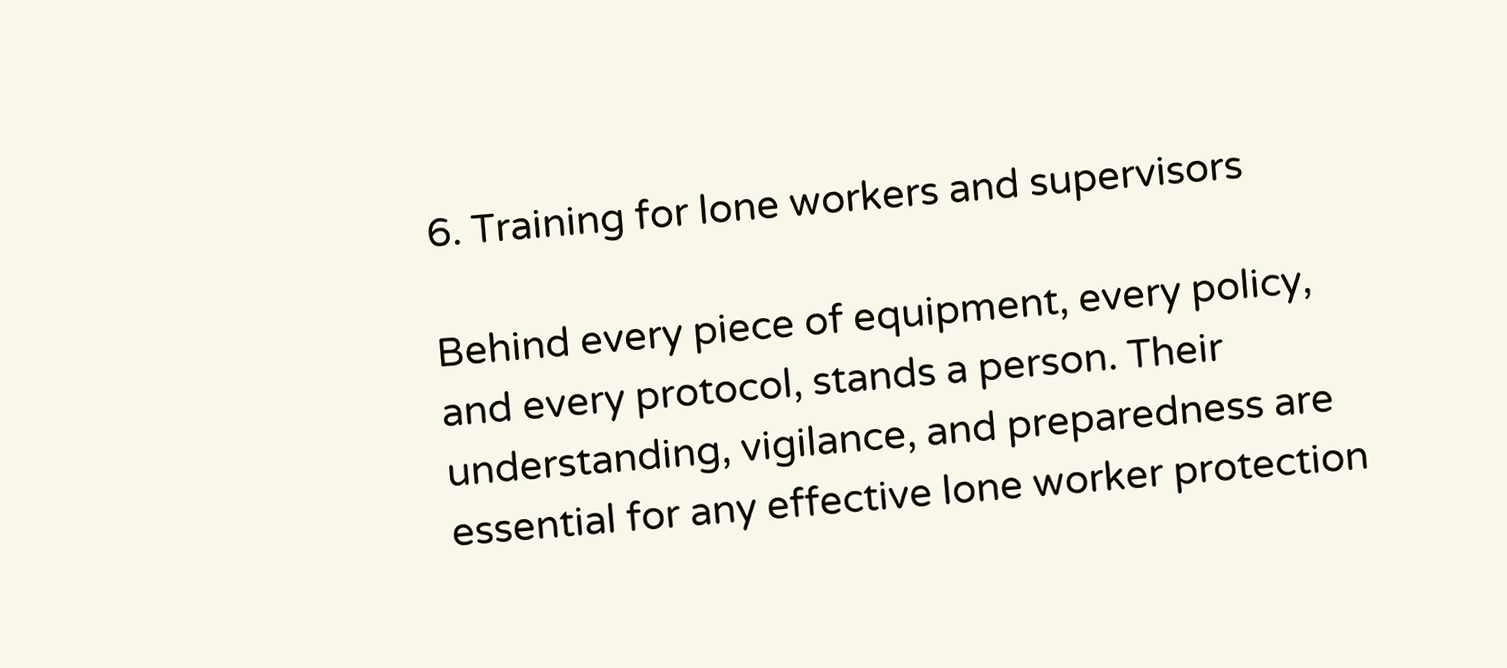6. Training for lone workers and supervisors

Behind every piece of equipment, every policy, and every protocol, stands a person. Their understanding, vigilance, and preparedness are essential for any effective lone worker protection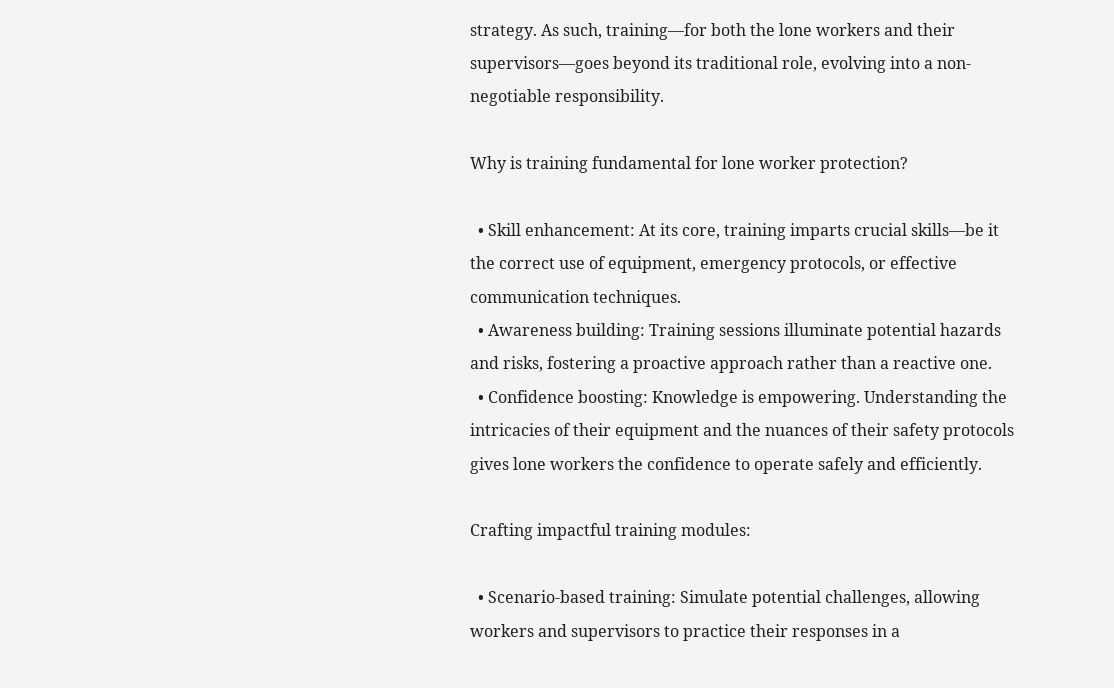strategy. As such, training—for both the lone workers and their supervisors—goes beyond its traditional role, evolving into a non-negotiable responsibility.

Why is training fundamental for lone worker protection?

  • Skill enhancement: At its core, training imparts crucial skills—be it the correct use of equipment, emergency protocols, or effective communication techniques.
  • Awareness building: Training sessions illuminate potential hazards and risks, fostering a proactive approach rather than a reactive one.
  • Confidence boosting: Knowledge is empowering. Understanding the intricacies of their equipment and the nuances of their safety protocols gives lone workers the confidence to operate safely and efficiently.

Crafting impactful training modules:

  • Scenario-based training: Simulate potential challenges, allowing workers and supervisors to practice their responses in a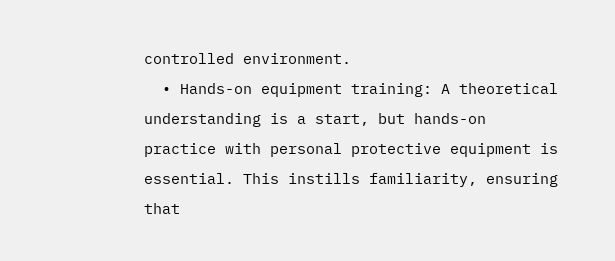controlled environment.
  • Hands-on equipment training: A theoretical understanding is a start, but hands-on practice with personal protective equipment is essential. This instills familiarity, ensuring that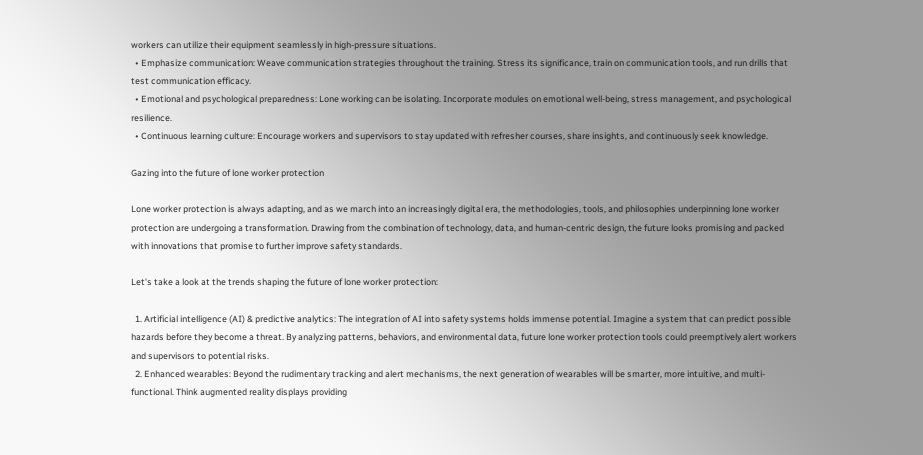workers can utilize their equipment seamlessly in high-pressure situations.
  • Emphasize communication: Weave communication strategies throughout the training. Stress its significance, train on communication tools, and run drills that test communication efficacy.
  • Emotional and psychological preparedness: Lone working can be isolating. Incorporate modules on emotional well-being, stress management, and psychological resilience.
  • Continuous learning culture: Encourage workers and supervisors to stay updated with refresher courses, share insights, and continuously seek knowledge.

Gazing into the future of lone worker protection

Lone worker protection is always adapting, and as we march into an increasingly digital era, the methodologies, tools, and philosophies underpinning lone worker protection are undergoing a transformation. Drawing from the combination of technology, data, and human-centric design, the future looks promising and packed with innovations that promise to further improve safety standards.

Let's take a look at the trends shaping the future of lone worker protection:

  1. Artificial intelligence (AI) & predictive analytics: The integration of AI into safety systems holds immense potential. Imagine a system that can predict possible hazards before they become a threat. By analyzing patterns, behaviors, and environmental data, future lone worker protection tools could preemptively alert workers and supervisors to potential risks.
  2. Enhanced wearables: Beyond the rudimentary tracking and alert mechanisms, the next generation of wearables will be smarter, more intuitive, and multi-functional. Think augmented reality displays providing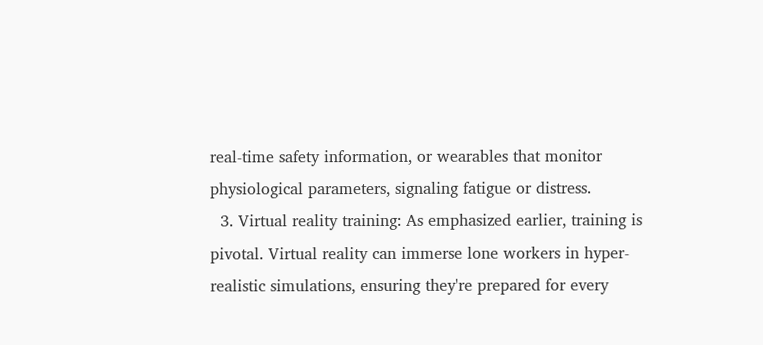real-time safety information, or wearables that monitor physiological parameters, signaling fatigue or distress.
  3. Virtual reality training: As emphasized earlier, training is pivotal. Virtual reality can immerse lone workers in hyper-realistic simulations, ensuring they're prepared for every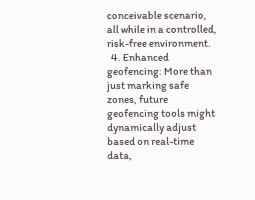conceivable scenario, all while in a controlled, risk-free environment.
  4. Enhanced geofencing: More than just marking safe zones, future geofencing tools might dynamically adjust based on real-time data,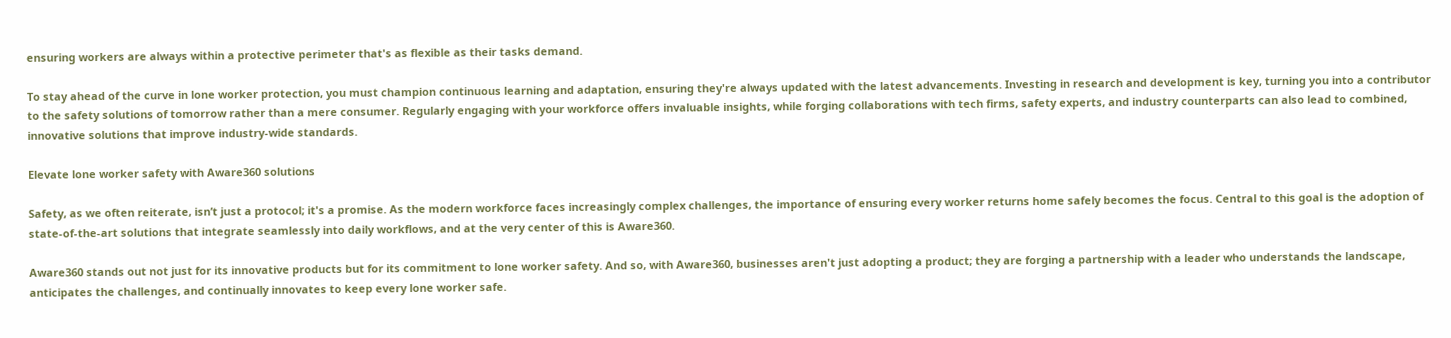ensuring workers are always within a protective perimeter that's as flexible as their tasks demand.

To stay ahead of the curve in lone worker protection, you must champion continuous learning and adaptation, ensuring they're always updated with the latest advancements. Investing in research and development is key, turning you into a contributor to the safety solutions of tomorrow rather than a mere consumer. Regularly engaging with your workforce offers invaluable insights, while forging collaborations with tech firms, safety experts, and industry counterparts can also lead to combined, innovative solutions that improve industry-wide standards.

Elevate lone worker safety with Aware360 solutions

Safety, as we often reiterate, isn’t just a protocol; it's a promise. As the modern workforce faces increasingly complex challenges, the importance of ensuring every worker returns home safely becomes the focus. Central to this goal is the adoption of state-of-the-art solutions that integrate seamlessly into daily workflows, and at the very center of this is Aware360.

Aware360 stands out not just for its innovative products but for its commitment to lone worker safety. And so, with Aware360, businesses aren't just adopting a product; they are forging a partnership with a leader who understands the landscape, anticipates the challenges, and continually innovates to keep every lone worker safe.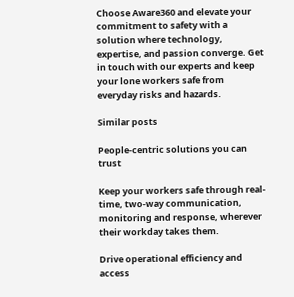Choose Aware360 and elevate your commitment to safety with a solution where technology, expertise, and passion converge. Get in touch with our experts and keep your lone workers safe from everyday risks and hazards.

Similar posts

People-centric solutions you can trust

Keep your workers safe through real-time, two-way communication, monitoring and response, wherever their workday takes them.

Drive operational efficiency and access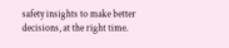safety insights to make better decisions, at the right time.